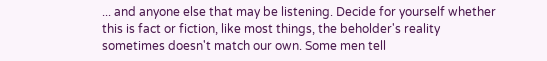... and anyone else that may be listening. Decide for yourself whether this is fact or fiction, like most things, the beholder's reality sometimes doesn't match our own. Some men tell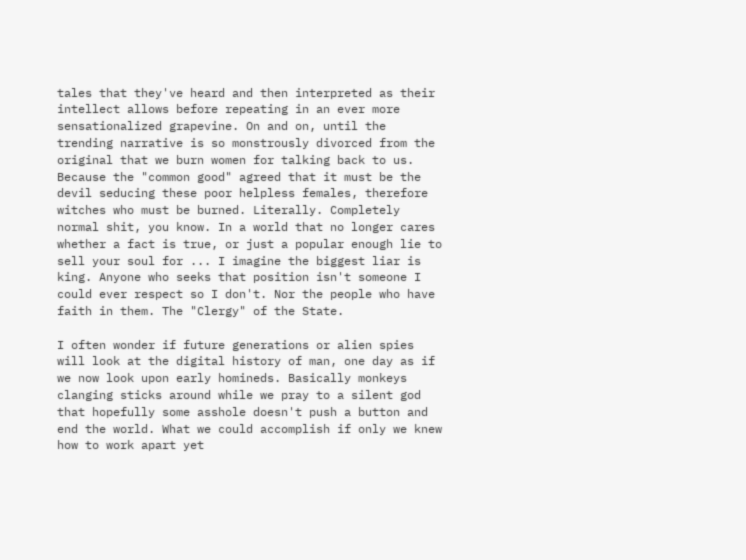tales that they've heard and then interpreted as their intellect allows before repeating in an ever more sensationalized grapevine. On and on, until the trending narrative is so monstrously divorced from the original that we burn women for talking back to us. Because the "common good" agreed that it must be the devil seducing these poor helpless females, therefore witches who must be burned. Literally. Completely normal shit, you know. In a world that no longer cares whether a fact is true, or just a popular enough lie to sell your soul for ... I imagine the biggest liar is king. Anyone who seeks that position isn't someone I could ever respect so I don't. Nor the people who have faith in them. The "Clergy" of the State.

I often wonder if future generations or alien spies will look at the digital history of man, one day as if we now look upon early homineds. Basically monkeys clanging sticks around while we pray to a silent god that hopefully some asshole doesn't push a button and end the world. What we could accomplish if only we knew how to work apart yet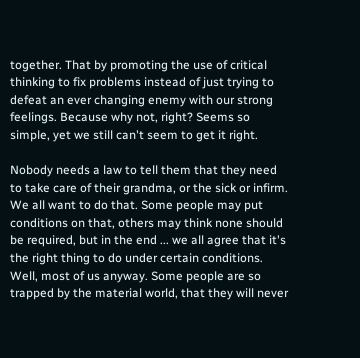together. That by promoting the use of critical thinking to fix problems instead of just trying to defeat an ever changing enemy with our strong feelings. Because why not, right? Seems so simple, yet we still can't seem to get it right.

Nobody needs a law to tell them that they need to take care of their grandma, or the sick or infirm. We all want to do that. Some people may put conditions on that, others may think none should be required, but in the end ... we all agree that it's the right thing to do under certain conditions. Well, most of us anyway. Some people are so trapped by the material world, that they will never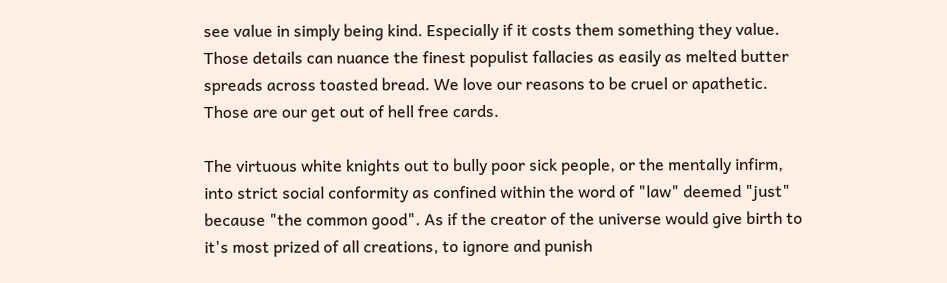see value in simply being kind. Especially if it costs them something they value. Those details can nuance the finest populist fallacies as easily as melted butter spreads across toasted bread. We love our reasons to be cruel or apathetic. Those are our get out of hell free cards.

The virtuous white knights out to bully poor sick people, or the mentally infirm, into strict social conformity as confined within the word of "law" deemed "just" because "the common good". As if the creator of the universe would give birth to it's most prized of all creations, to ignore and punish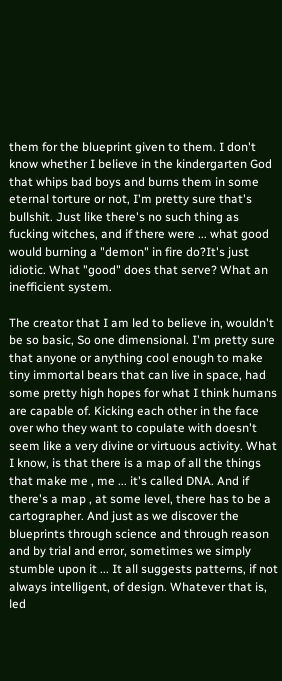them for the blueprint given to them. I don't know whether I believe in the kindergarten God that whips bad boys and burns them in some eternal torture or not, I'm pretty sure that's bullshit. Just like there's no such thing as fucking witches, and if there were ... what good would burning a "demon" in fire do?It's just idiotic. What "good" does that serve? What an inefficient system.

The creator that I am led to believe in, wouldn't be so basic, So one dimensional. I'm pretty sure that anyone or anything cool enough to make tiny immortal bears that can live in space, had some pretty high hopes for what I think humans are capable of. Kicking each other in the face over who they want to copulate with doesn't seem like a very divine or virtuous activity. What I know, is that there is a map of all the things that make me , me ... it's called DNA. And if there's a map , at some level, there has to be a cartographer. And just as we discover the blueprints through science and through reason and by trial and error, sometimes we simply stumble upon it ... It all suggests patterns, if not always intelligent, of design. Whatever that is, led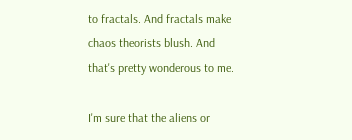to fractals. And fractals make chaos theorists blush. And that's pretty wonderous to me.

I'm sure that the aliens or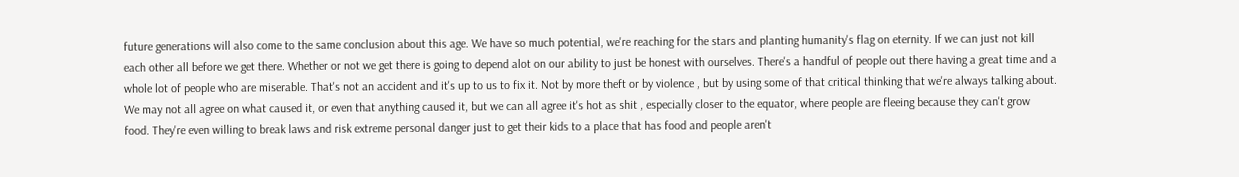future generations will also come to the same conclusion about this age. We have so much potential, we're reaching for the stars and planting humanity's flag on eternity. If we can just not kill each other all before we get there. Whether or not we get there is going to depend alot on our ability to just be honest with ourselves. There's a handful of people out there having a great time and a whole lot of people who are miserable. That's not an accident and it's up to us to fix it. Not by more theft or by violence , but by using some of that critical thinking that we're always talking about. We may not all agree on what caused it, or even that anything caused it, but we can all agree it's hot as shit , especially closer to the equator, where people are fleeing because they can't grow food. They're even willing to break laws and risk extreme personal danger just to get their kids to a place that has food and people aren't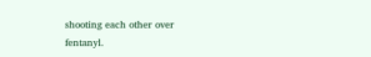shooting each other over fentanyl.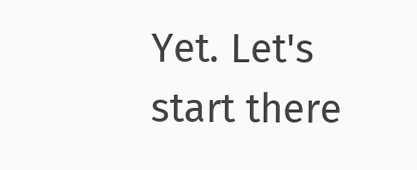Yet. Let's start there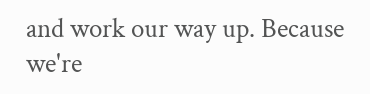and work our way up. Because we're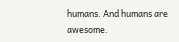humans. And humans are awesome.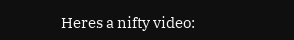Heres a nifty video: